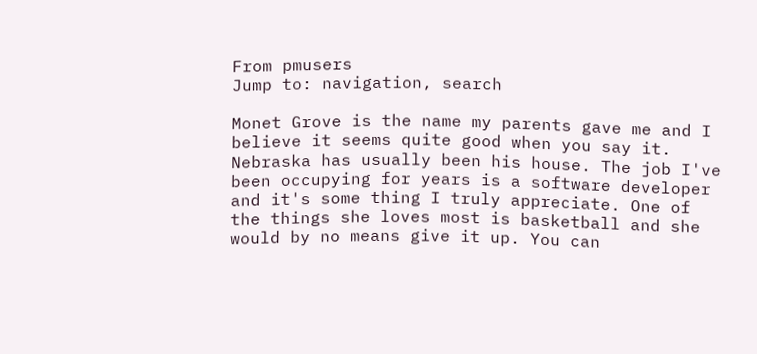From pmusers
Jump to: navigation, search

Monet Grove is the name my parents gave me and I believe it seems quite good when you say it. Nebraska has usually been his house. The job I've been occupying for years is a software developer and it's some thing I truly appreciate. One of the things she loves most is basketball and she would by no means give it up. You can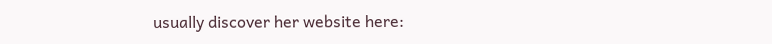usually discover her website here: